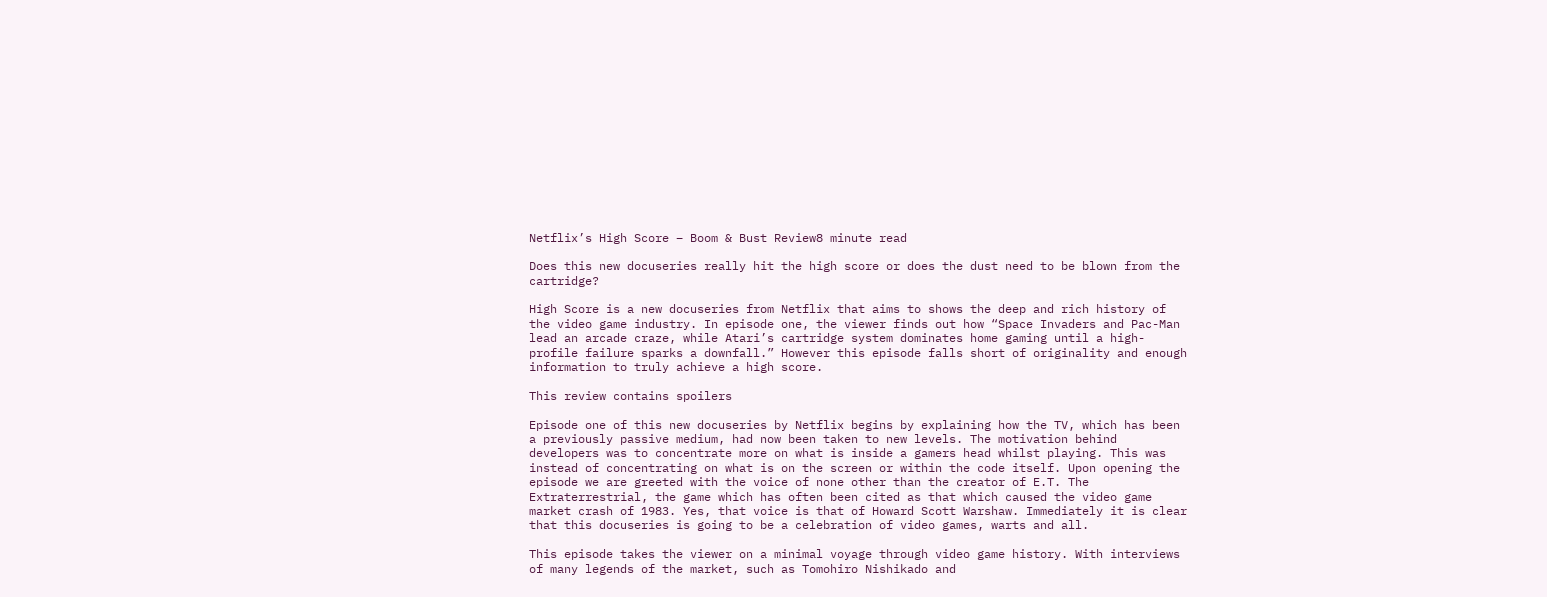Netflix’s High Score – Boom & Bust Review8 minute read

Does this new docuseries really hit the high score or does the dust need to be blown from the cartridge?

High Score is a new docuseries from Netflix that aims to shows the deep and rich history of the video game industry. In episode one, the viewer finds out how “Space Invaders and Pac-Man lead an arcade craze, while Atari’s cartridge system dominates home gaming until a high-profile failure sparks a downfall.” However this episode falls short of originality and enough information to truly achieve a high score.

This review contains spoilers

Episode one of this new docuseries by Netflix begins by explaining how the TV, which has been a previously passive medium, had now been taken to new levels. The motivation behind developers was to concentrate more on what is inside a gamers head whilst playing. This was instead of concentrating on what is on the screen or within the code itself. Upon opening the episode we are greeted with the voice of none other than the creator of E.T. The Extraterrestrial, the game which has often been cited as that which caused the video game market crash of 1983. Yes, that voice is that of Howard Scott Warshaw. Immediately it is clear that this docuseries is going to be a celebration of video games, warts and all.

This episode takes the viewer on a minimal voyage through video game history. With interviews of many legends of the market, such as Tomohiro Nishikado and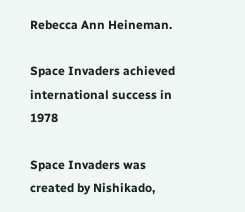Rebecca Ann Heineman.

Space Invaders achieved international success in 1978

Space Invaders was created by Nishikado,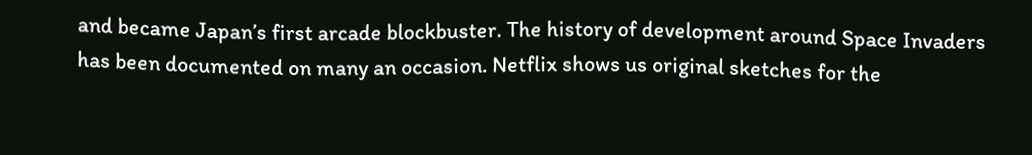and became Japan’s first arcade blockbuster. The history of development around Space Invaders has been documented on many an occasion. Netflix shows us original sketches for the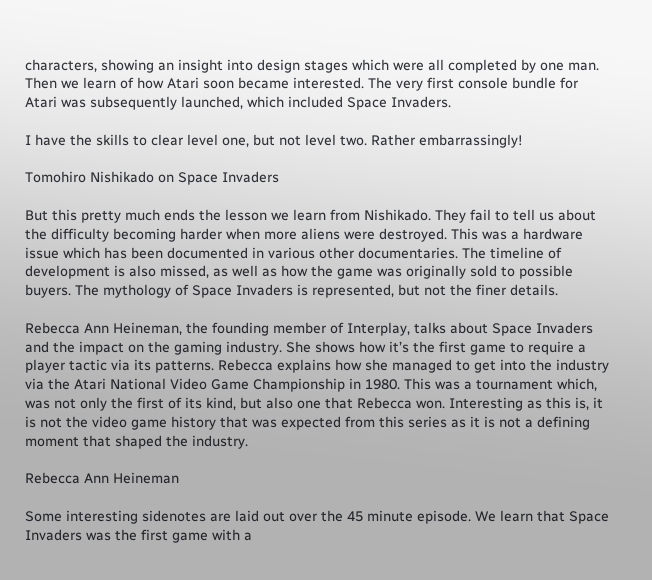characters, showing an insight into design stages which were all completed by one man. Then we learn of how Atari soon became interested. The very first console bundle for Atari was subsequently launched, which included Space Invaders.

I have the skills to clear level one, but not level two. Rather embarrassingly!

Tomohiro Nishikado on Space Invaders

But this pretty much ends the lesson we learn from Nishikado. They fail to tell us about the difficulty becoming harder when more aliens were destroyed. This was a hardware issue which has been documented in various other documentaries. The timeline of development is also missed, as well as how the game was originally sold to possible buyers. The mythology of Space Invaders is represented, but not the finer details.

Rebecca Ann Heineman, the founding member of Interplay, talks about Space Invaders and the impact on the gaming industry. She shows how it’s the first game to require a player tactic via its patterns. Rebecca explains how she managed to get into the industry via the Atari National Video Game Championship in 1980. This was a tournament which, was not only the first of its kind, but also one that Rebecca won. Interesting as this is, it is not the video game history that was expected from this series as it is not a defining moment that shaped the industry.

Rebecca Ann Heineman

Some interesting sidenotes are laid out over the 45 minute episode. We learn that Space Invaders was the first game with a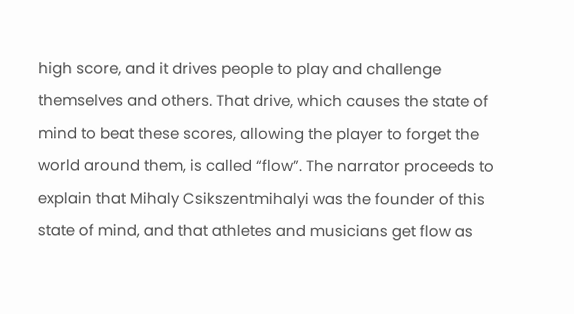high score, and it drives people to play and challenge themselves and others. That drive, which causes the state of mind to beat these scores, allowing the player to forget the world around them, is called “flow”. The narrator proceeds to explain that Mihaly Csikszentmihalyi was the founder of this state of mind, and that athletes and musicians get flow as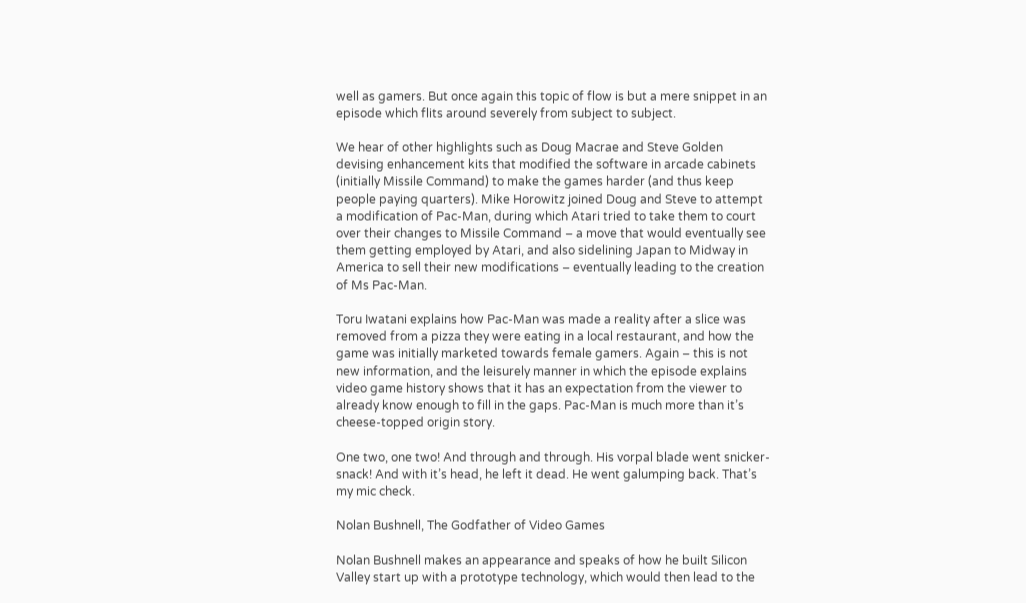well as gamers. But once again this topic of flow is but a mere snippet in an episode which flits around severely from subject to subject.

We hear of other highlights such as Doug Macrae and Steve Golden devising enhancement kits that modified the software in arcade cabinets (initially Missile Command) to make the games harder (and thus keep people paying quarters). Mike Horowitz joined Doug and Steve to attempt a modification of Pac-Man, during which Atari tried to take them to court over their changes to Missile Command – a move that would eventually see them getting employed by Atari, and also sidelining Japan to Midway in America to sell their new modifications – eventually leading to the creation of Ms Pac-Man.

Toru Iwatani explains how Pac-Man was made a reality after a slice was removed from a pizza they were eating in a local restaurant, and how the game was initially marketed towards female gamers. Again – this is not new information, and the leisurely manner in which the episode explains video game history shows that it has an expectation from the viewer to already know enough to fill in the gaps. Pac-Man is much more than it’s cheese-topped origin story.

One two, one two! And through and through. His vorpal blade went snicker-snack! And with it’s head, he left it dead. He went galumping back. That’s my mic check.

Nolan Bushnell, The Godfather of Video Games

Nolan Bushnell makes an appearance and speaks of how he built Silicon Valley start up with a prototype technology, which would then lead to the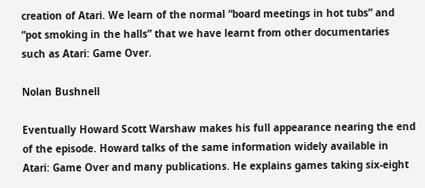creation of Atari. We learn of the normal “board meetings in hot tubs” and “pot smoking in the halls” that we have learnt from other documentaries such as Atari: Game Over.

Nolan Bushnell

Eventually Howard Scott Warshaw makes his full appearance nearing the end of the episode. Howard talks of the same information widely available in Atari: Game Over and many publications. He explains games taking six-eight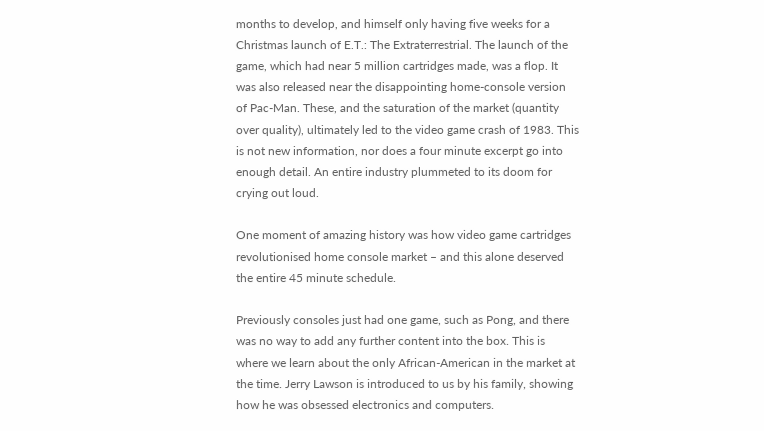months to develop, and himself only having five weeks for a Christmas launch of E.T.: The Extraterrestrial. The launch of the game, which had near 5 million cartridges made, was a flop. It was also released near the disappointing home-console version of Pac-Man. These, and the saturation of the market (quantity over quality), ultimately led to the video game crash of 1983. This is not new information, nor does a four minute excerpt go into enough detail. An entire industry plummeted to its doom for crying out loud.

One moment of amazing history was how video game cartridges revolutionised home console market – and this alone deserved the entire 45 minute schedule.

Previously consoles just had one game, such as Pong, and there was no way to add any further content into the box. This is where we learn about the only African-American in the market at the time. Jerry Lawson is introduced to us by his family, showing how he was obsessed electronics and computers.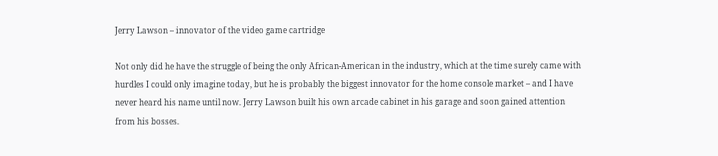Jerry Lawson – innovator of the video game cartridge

Not only did he have the struggle of being the only African-American in the industry, which at the time surely came with hurdles I could only imagine today, but he is probably the biggest innovator for the home console market – and I have never heard his name until now. Jerry Lawson built his own arcade cabinet in his garage and soon gained attention from his bosses.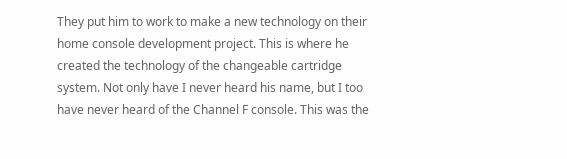They put him to work to make a new technology on their home console development project. This is where he created the technology of the changeable cartridge system. Not only have I never heard his name, but I too have never heard of the Channel F console. This was the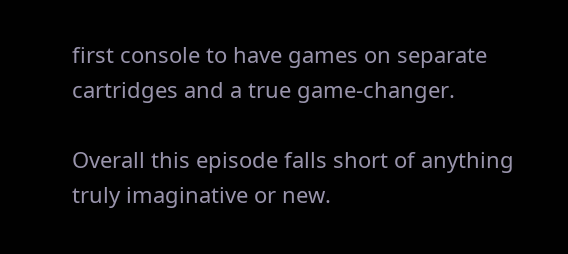first console to have games on separate cartridges and a true game-changer.

Overall this episode falls short of anything truly imaginative or new.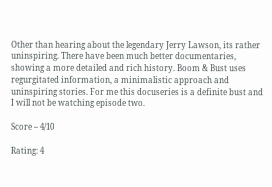Other than hearing about the legendary Jerry Lawson, its rather uninspiring. There have been much better documentaries, showing a more detailed and rich history. Boom & Bust uses regurgitated information, a minimalistic approach and uninspiring stories. For me this docuseries is a definite bust and I will not be watching episode two.

Score – 4/10

Rating: 4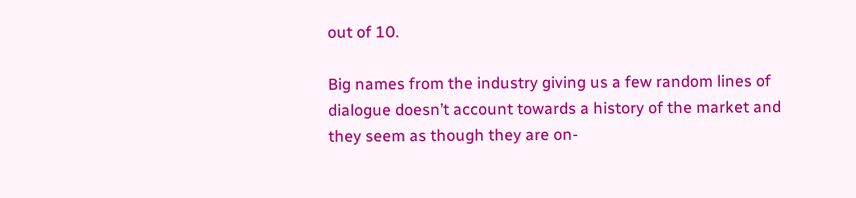out of 10.

Big names from the industry giving us a few random lines of dialogue doesn’t account towards a history of the market and they seem as though they are on-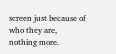screen just because of who they are, nothing more.